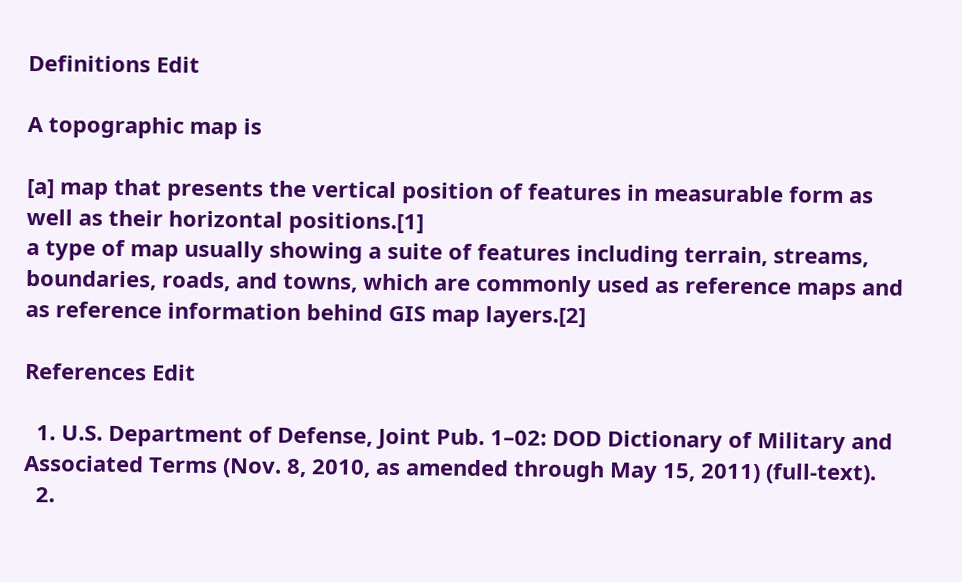Definitions Edit

A topographic map is

[a] map that presents the vertical position of features in measurable form as well as their horizontal positions.[1]
a type of map usually showing a suite of features including terrain, streams, boundaries, roads, and towns, which are commonly used as reference maps and as reference information behind GIS map layers.[2]

References Edit

  1. U.S. Department of Defense, Joint Pub. 1–02: DOD Dictionary of Military and Associated Terms (Nov. 8, 2010, as amended through May 15, 2011) (full-text).
  2.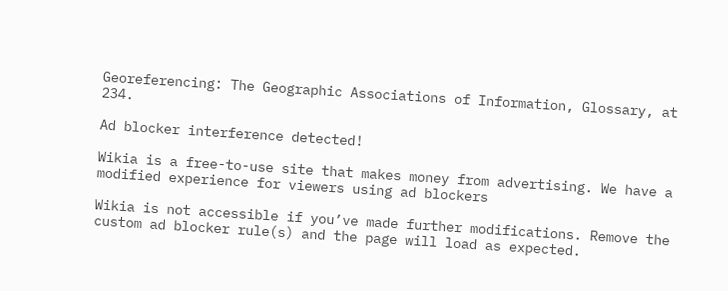Georeferencing: The Geographic Associations of Information, Glossary, at 234.

Ad blocker interference detected!

Wikia is a free-to-use site that makes money from advertising. We have a modified experience for viewers using ad blockers

Wikia is not accessible if you’ve made further modifications. Remove the custom ad blocker rule(s) and the page will load as expected.